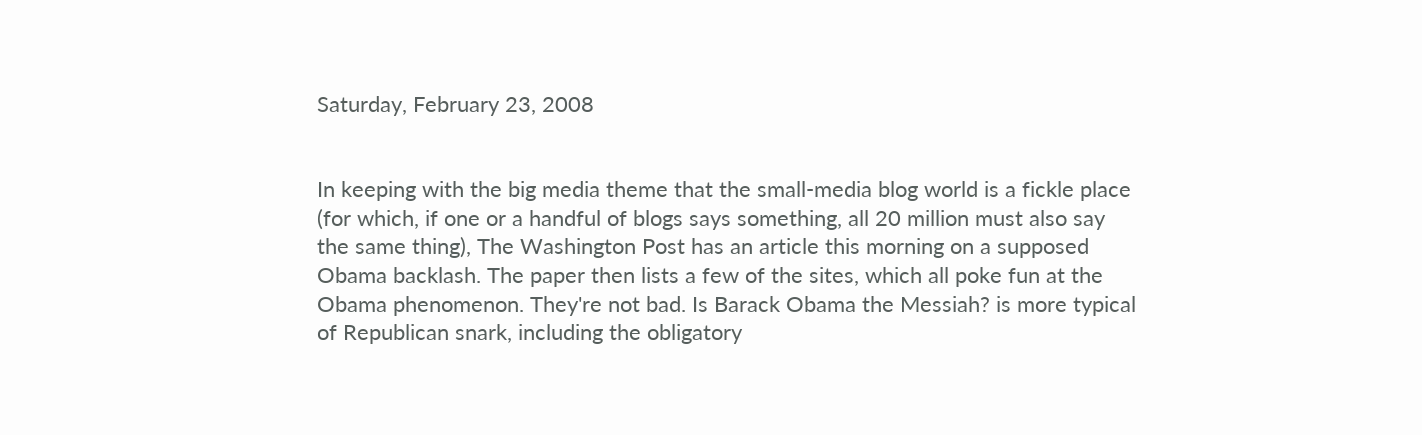Saturday, February 23, 2008


In keeping with the big media theme that the small-media blog world is a fickle place (for which, if one or a handful of blogs says something, all 20 million must also say the same thing), The Washington Post has an article this morning on a supposed Obama backlash. The paper then lists a few of the sites, which all poke fun at the Obama phenomenon. They're not bad. Is Barack Obama the Messiah? is more typical of Republican snark, including the obligatory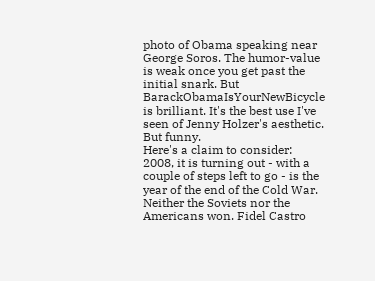photo of Obama speaking near George Soros. The humor-value is weak once you get past the initial snark. But BarackObamaIsYourNewBicycle is brilliant. It's the best use I've seen of Jenny Holzer's aesthetic. But funny.
Here's a claim to consider: 2008, it is turning out - with a couple of steps left to go - is the year of the end of the Cold War. Neither the Soviets nor the Americans won. Fidel Castro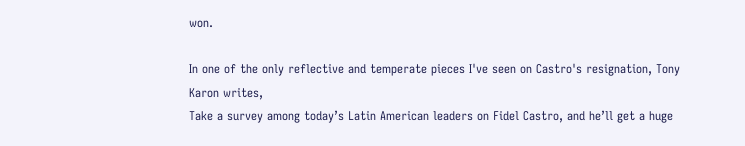won.

In one of the only reflective and temperate pieces I've seen on Castro's resignation, Tony Karon writes,
Take a survey among today’s Latin American leaders on Fidel Castro, and he’ll get a huge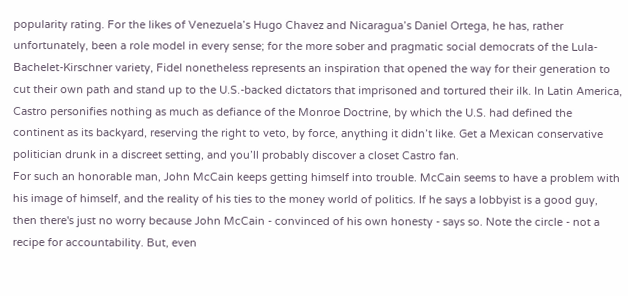popularity rating. For the likes of Venezuela’s Hugo Chavez and Nicaragua’s Daniel Ortega, he has, rather unfortunately, been a role model in every sense; for the more sober and pragmatic social democrats of the Lula-Bachelet-Kirschner variety, Fidel nonetheless represents an inspiration that opened the way for their generation to cut their own path and stand up to the U.S.-backed dictators that imprisoned and tortured their ilk. In Latin America, Castro personifies nothing as much as defiance of the Monroe Doctrine, by which the U.S. had defined the continent as its backyard, reserving the right to veto, by force, anything it didn’t like. Get a Mexican conservative politician drunk in a discreet setting, and you’ll probably discover a closet Castro fan.
For such an honorable man, John McCain keeps getting himself into trouble. McCain seems to have a problem with his image of himself, and the reality of his ties to the money world of politics. If he says a lobbyist is a good guy, then there's just no worry because John McCain - convinced of his own honesty - says so. Note the circle - not a recipe for accountability. But, even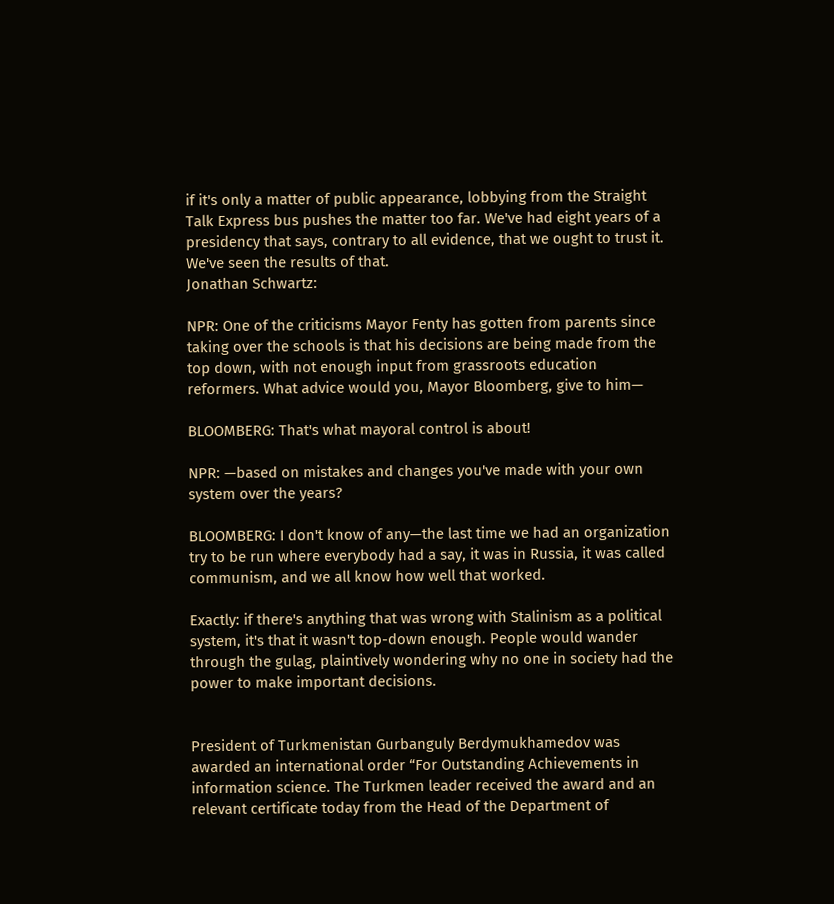if it's only a matter of public appearance, lobbying from the Straight Talk Express bus pushes the matter too far. We've had eight years of a presidency that says, contrary to all evidence, that we ought to trust it. We've seen the results of that.
Jonathan Schwartz:

NPR: One of the criticisms Mayor Fenty has gotten from parents since taking over the schools is that his decisions are being made from the top down, with not enough input from grassroots education reformers. What advice would you, Mayor Bloomberg, give to him—

BLOOMBERG: That's what mayoral control is about!

NPR: —based on mistakes and changes you've made with your own system over the years?

BLOOMBERG: I don't know of any—the last time we had an organization try to be run where everybody had a say, it was in Russia, it was called communism, and we all know how well that worked.

Exactly: if there's anything that was wrong with Stalinism as a political system, it's that it wasn't top-down enough. People would wander through the gulag, plaintively wondering why no one in society had the power to make important decisions.


President of Turkmenistan Gurbanguly Berdymukhamedov was awarded an international order “For Outstanding Achievements in information science. The Turkmen leader received the award and an relevant certificate today from the Head of the Department of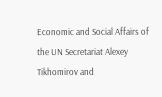Economic and Social Affairs of the UN Secretariat Alexey Tikhomirov and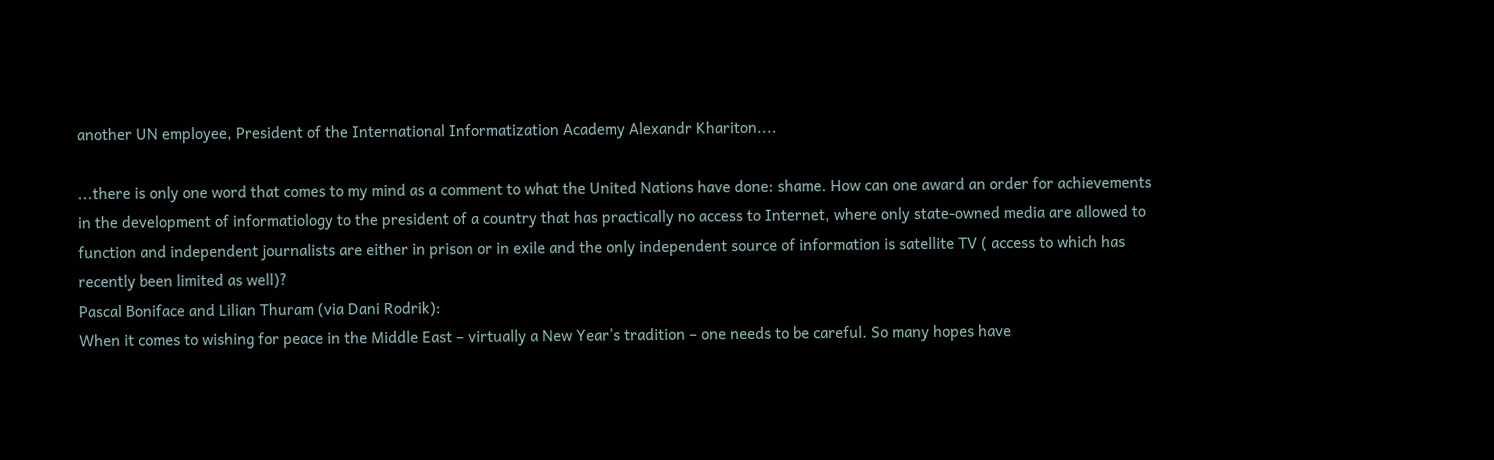another UN employee, President of the International Informatization Academy Alexandr Khariton....

...there is only one word that comes to my mind as a comment to what the United Nations have done: shame. How can one award an order for achievements in the development of informatiology to the president of a country that has practically no access to Internet, where only state-owned media are allowed to function and independent journalists are either in prison or in exile and the only independent source of information is satellite TV ( access to which has recently been limited as well)?
Pascal Boniface and Lilian Thuram (via Dani Rodrik):
When it comes to wishing for peace in the Middle East – virtually a New Year’s tradition – one needs to be careful. So many hopes have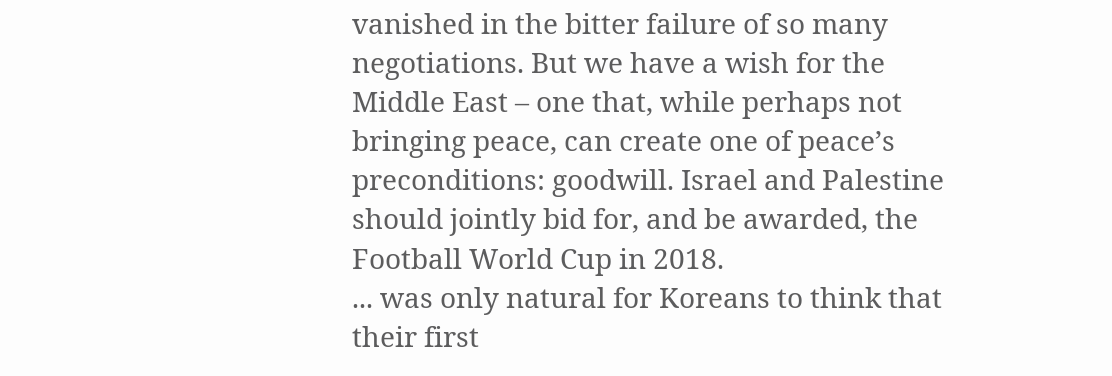vanished in the bitter failure of so many negotiations. But we have a wish for the Middle East – one that, while perhaps not bringing peace, can create one of peace’s preconditions: goodwill. Israel and Palestine should jointly bid for, and be awarded, the Football World Cup in 2018.
... was only natural for Koreans to think that their first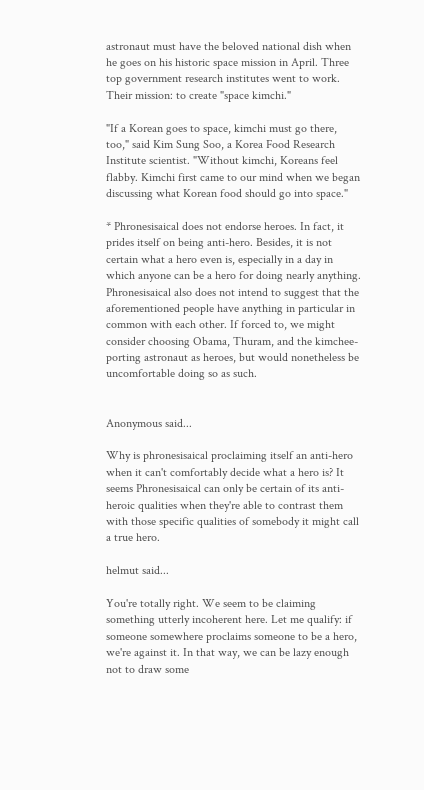astronaut must have the beloved national dish when he goes on his historic space mission in April. Three top government research institutes went to work. Their mission: to create "space kimchi."

"If a Korean goes to space, kimchi must go there, too," said Kim Sung Soo, a Korea Food Research Institute scientist. "Without kimchi, Koreans feel flabby. Kimchi first came to our mind when we began discussing what Korean food should go into space."

* Phronesisaical does not endorse heroes. In fact, it prides itself on being anti-hero. Besides, it is not certain what a hero even is, especially in a day in which anyone can be a hero for doing nearly anything. Phronesisaical also does not intend to suggest that the aforementioned people have anything in particular in common with each other. If forced to, we might consider choosing Obama, Thuram, and the kimchee-porting astronaut as heroes, but would nonetheless be uncomfortable doing so as such.


Anonymous said...

Why is phronesisaical proclaiming itself an anti-hero when it can't comfortably decide what a hero is? It seems Phronesisaical can only be certain of its anti-heroic qualities when they're able to contrast them with those specific qualities of somebody it might call a true hero.

helmut said...

You're totally right. We seem to be claiming something utterly incoherent here. Let me qualify: if someone somewhere proclaims someone to be a hero, we're against it. In that way, we can be lazy enough not to draw some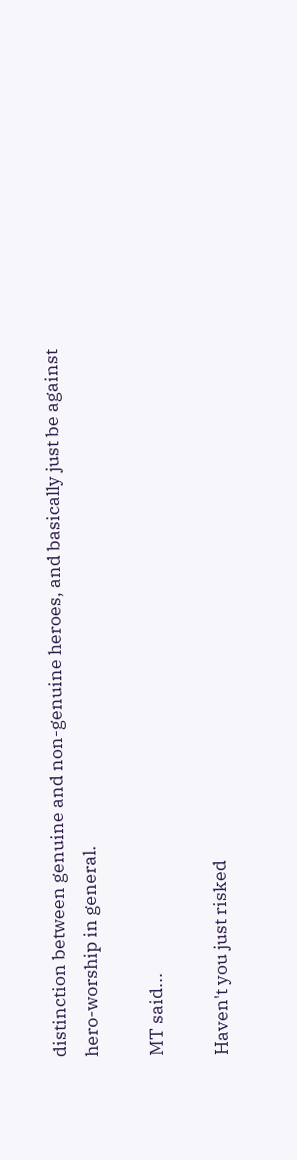distinction between genuine and non-genuine heroes, and basically just be against hero-worship in general.

MT said...

Haven't you just risked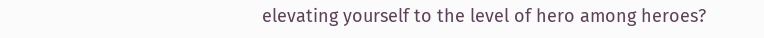elevating yourself to the level of hero among heroes?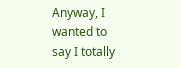Anyway, I wanted to say I totally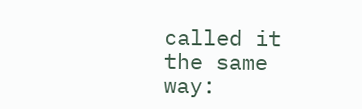called it the same way: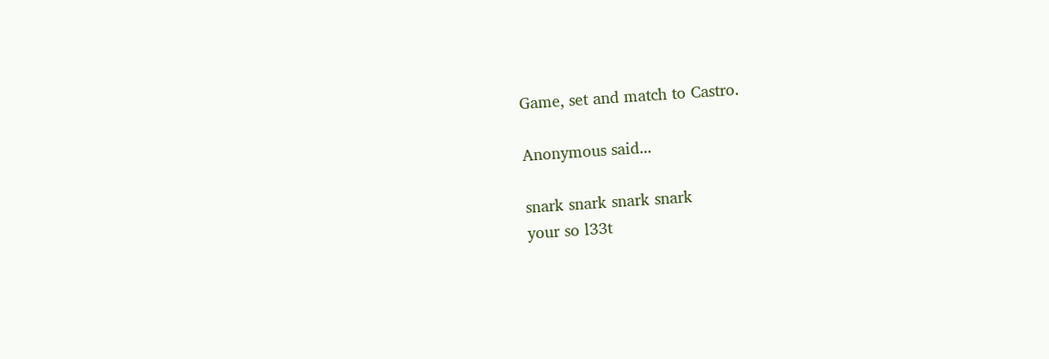Game, set and match to Castro.

Anonymous said...

snark snark snark snark
your so l33t